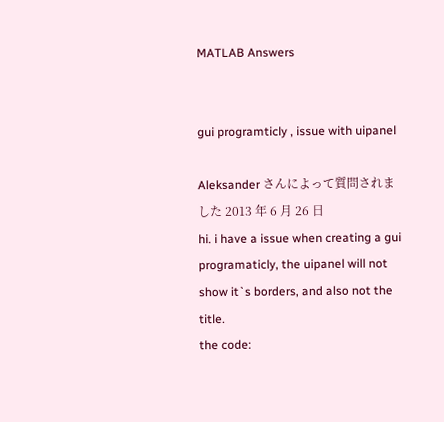MATLAB Answers


gui programticly , issue with uipanel

Aleksander さんによって質問されました 2013 年 6 月 26 日
hi. i have a issue when creating a gui programaticly, the uipanel will not show it`s borders, and also not the title.
the code: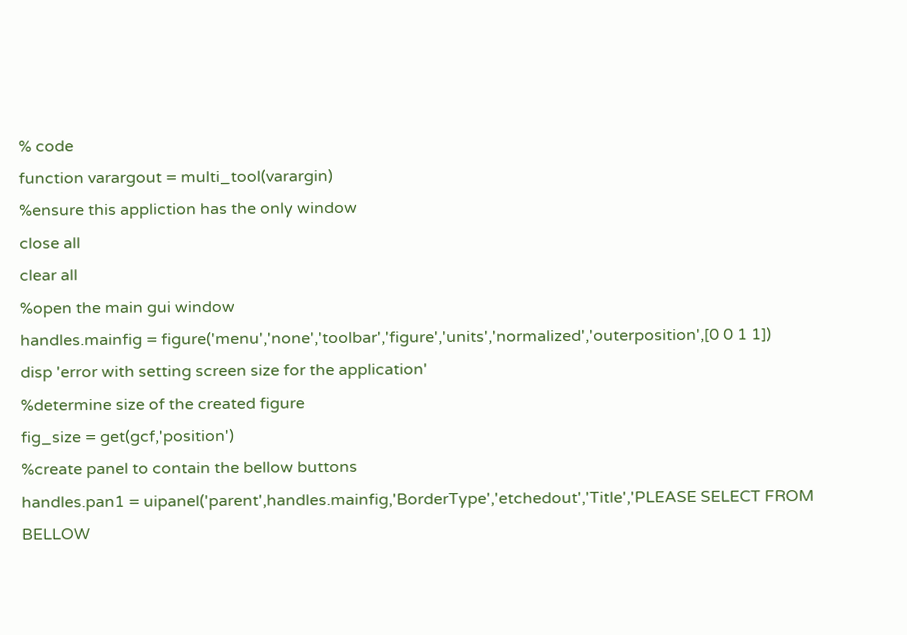% code
function varargout = multi_tool(varargin)
%ensure this appliction has the only window
close all
clear all
%open the main gui window
handles.mainfig = figure('menu','none','toolbar','figure','units','normalized','outerposition',[0 0 1 1])
disp 'error with setting screen size for the application'
%determine size of the created figure
fig_size = get(gcf,'position')
%create panel to contain the bellow buttons
handles.pan1 = uipanel('parent',handles.mainfig,'BorderType','etchedout','Title','PLEASE SELECT FROM BELLOW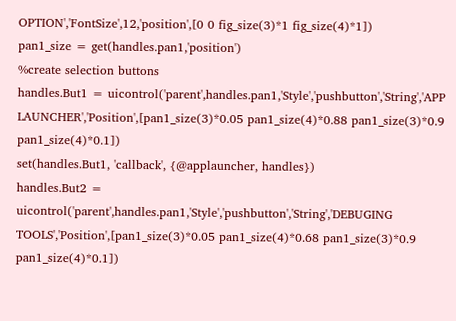OPTION','FontSize',12,'position',[0 0 fig_size(3)*1 fig_size(4)*1])
pan1_size = get(handles.pan1,'position')
%create selection buttons
handles.But1 = uicontrol('parent',handles.pan1,'Style','pushbutton','String','APP LAUNCHER','Position',[pan1_size(3)*0.05 pan1_size(4)*0.88 pan1_size(3)*0.9 pan1_size(4)*0.1])
set(handles.But1, 'callback', {@applauncher, handles})
handles.But2 = uicontrol('parent',handles.pan1,'Style','pushbutton','String','DEBUGING TOOLS','Position',[pan1_size(3)*0.05 pan1_size(4)*0.68 pan1_size(3)*0.9 pan1_size(4)*0.1])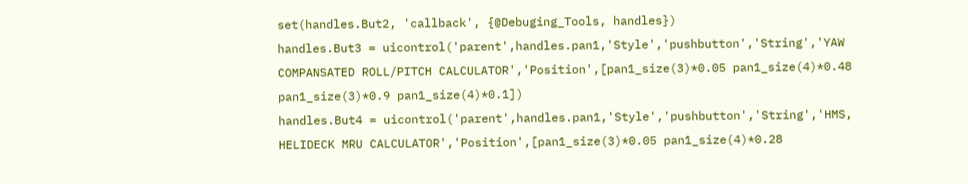set(handles.But2, 'callback', {@Debuging_Tools, handles})
handles.But3 = uicontrol('parent',handles.pan1,'Style','pushbutton','String','YAW COMPANSATED ROLL/PITCH CALCULATOR','Position',[pan1_size(3)*0.05 pan1_size(4)*0.48 pan1_size(3)*0.9 pan1_size(4)*0.1])
handles.But4 = uicontrol('parent',handles.pan1,'Style','pushbutton','String','HMS, HELIDECK MRU CALCULATOR','Position',[pan1_size(3)*0.05 pan1_size(4)*0.28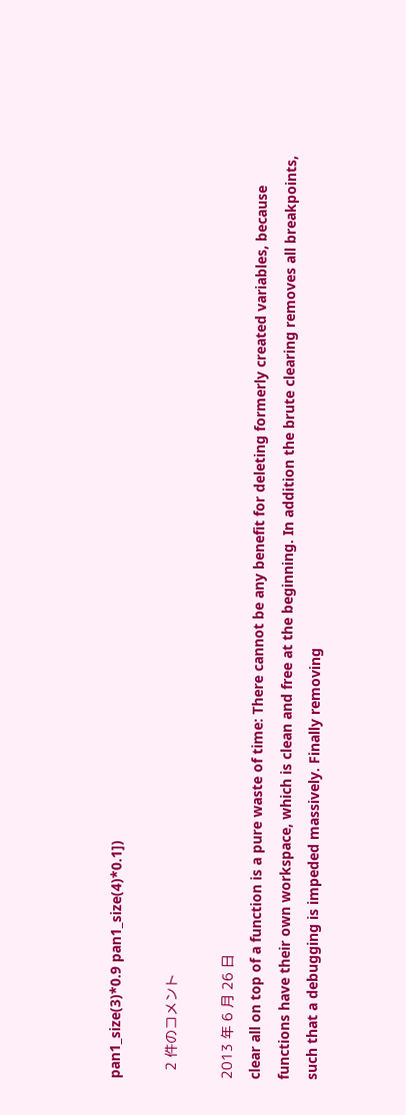pan1_size(3)*0.9 pan1_size(4)*0.1])

  2 件のコメント

2013 年 6 月 26 日
clear all on top of a function is a pure waste of time: There cannot be any benefit for deleting formerly created variables, because functions have their own workspace, which is clean and free at the beginning. In addition the brute clearing removes all breakpoints, such that a debugging is impeded massively. Finally removing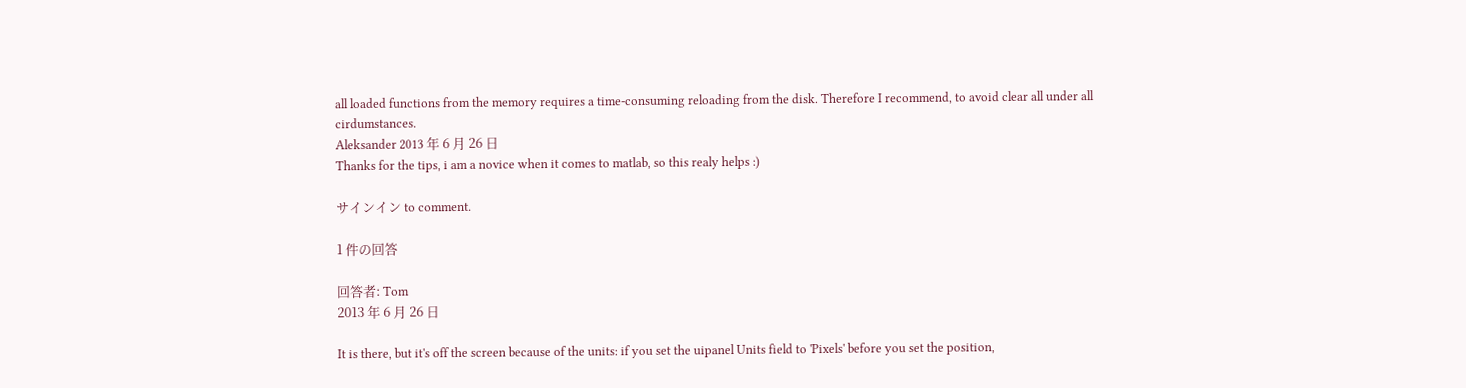all loaded functions from the memory requires a time-consuming reloading from the disk. Therefore I recommend, to avoid clear all under all cirdumstances.
Aleksander 2013 年 6 月 26 日
Thanks for the tips, i am a novice when it comes to matlab, so this realy helps :)

サインイン to comment.

1 件の回答

回答者: Tom
2013 年 6 月 26 日

It is there, but it's off the screen because of the units: if you set the uipanel Units field to 'Pixels' before you set the position,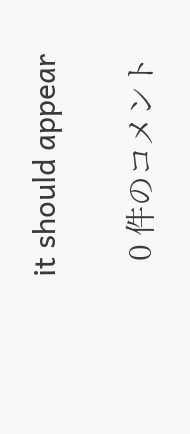it should appear

  0 件のコメント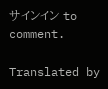サインイン to comment.

Translated by